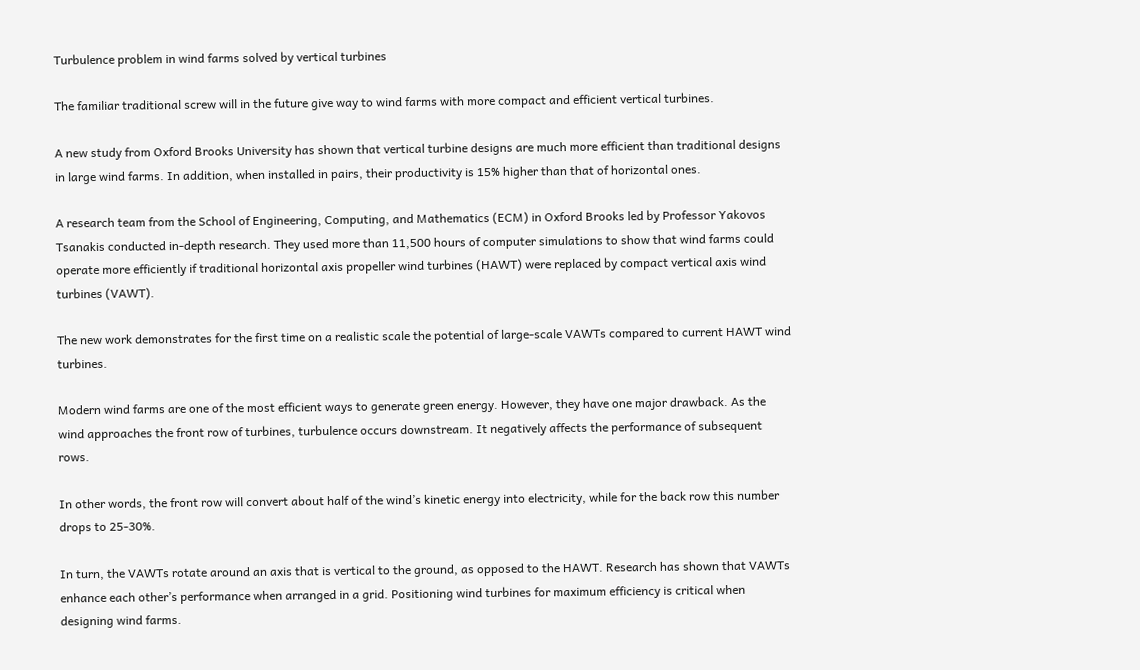Turbulence problem in wind farms solved by vertical turbines

The familiar traditional screw will in the future give way to wind farms with more compact and efficient vertical turbines.

A new study from Oxford Brooks University has shown that vertical turbine designs are much more efficient than traditional designs in large wind farms. In addition, when installed in pairs, their productivity is 15% higher than that of horizontal ones.

A research team from the School of Engineering, Computing, and Mathematics (ECM) in Oxford Brooks led by Professor Yakovos Tsanakis conducted in-depth research. They used more than 11,500 hours of computer simulations to show that wind farms could operate more efficiently if traditional horizontal axis propeller wind turbines (HAWT) were replaced by compact vertical axis wind turbines (VAWT).

The new work demonstrates for the first time on a realistic scale the potential of large-scale VAWTs compared to current HAWT wind turbines.

Modern wind farms are one of the most efficient ways to generate green energy. However, they have one major drawback. As the wind approaches the front row of turbines, turbulence occurs downstream. It negatively affects the performance of subsequent rows.

In other words, the front row will convert about half of the wind’s kinetic energy into electricity, while for the back row this number drops to 25-30%.

In turn, the VAWTs rotate around an axis that is vertical to the ground, as opposed to the HAWT. Research has shown that VAWTs enhance each other’s performance when arranged in a grid. Positioning wind turbines for maximum efficiency is critical when designing wind farms.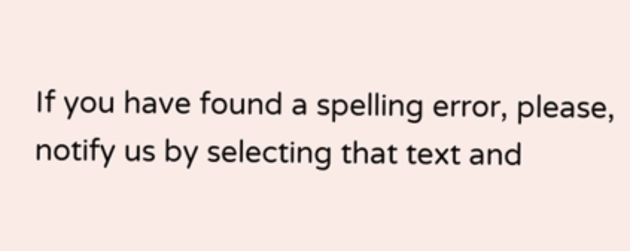If you have found a spelling error, please, notify us by selecting that text and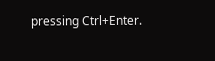pressing Ctrl+Enter.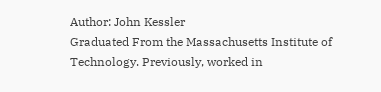Author: John Kessler
Graduated From the Massachusetts Institute of Technology. Previously, worked in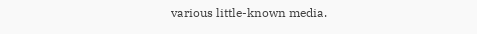various little-known media.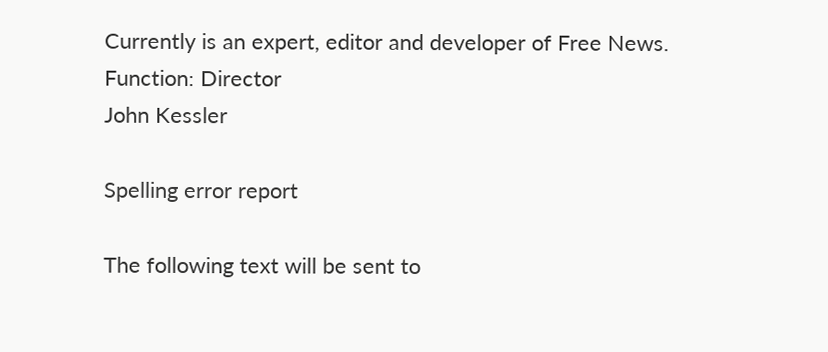Currently is an expert, editor and developer of Free News.
Function: Director
John Kessler

Spelling error report

The following text will be sent to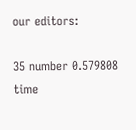our editors:

35 number 0.579808 time